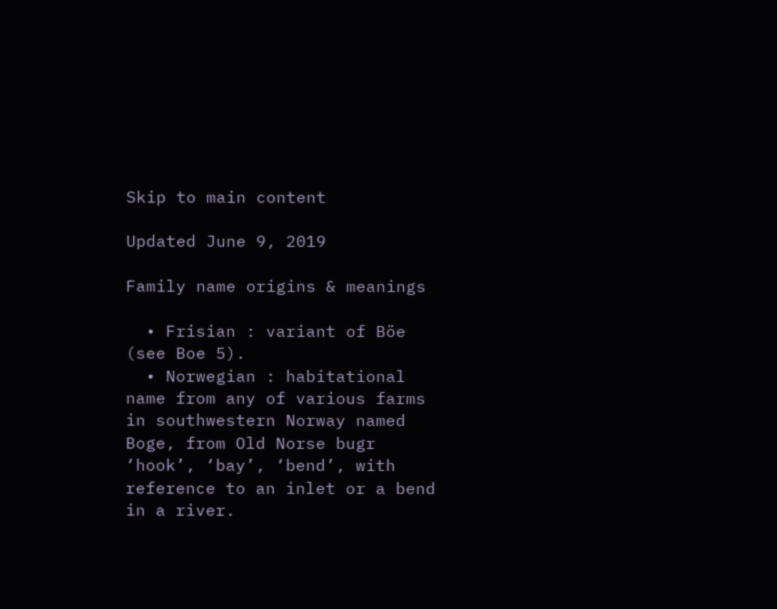Skip to main content

Updated June 9, 2019

Family name origins & meanings

  • Frisian : variant of Böe (see Boe 5).
  • Norwegian : habitational name from any of various farms in southwestern Norway named Boge, from Old Norse bugr ‘hook’, ‘bay’, ‘bend’, with reference to an inlet or a bend in a river.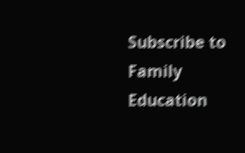Subscribe to Family Education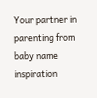Your partner in parenting from baby name inspiration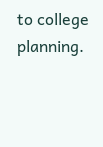to college planning.